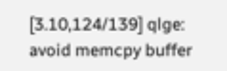[3.10,124/139] qlge: avoid memcpy buffer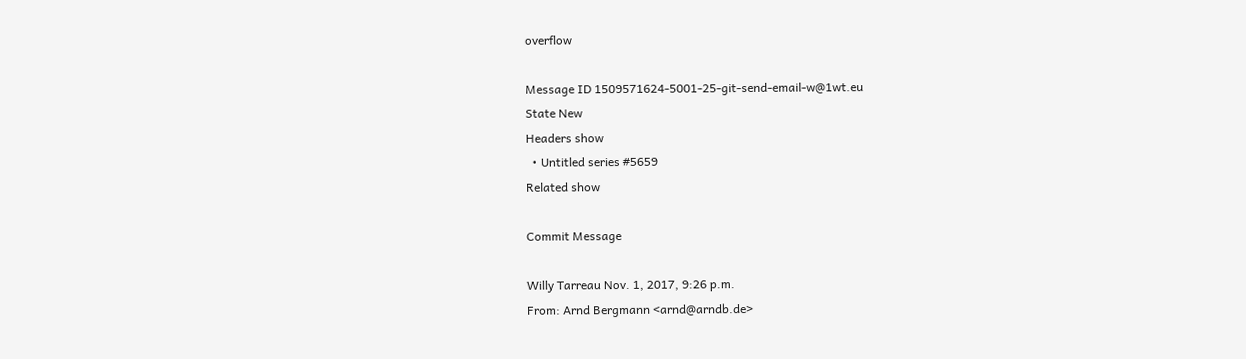overflow

Message ID 1509571624-5001-25-git-send-email-w@1wt.eu
State New
Headers show
  • Untitled series #5659
Related show

Commit Message

Willy Tarreau Nov. 1, 2017, 9:26 p.m.
From: Arnd Bergmann <arnd@arndb.de>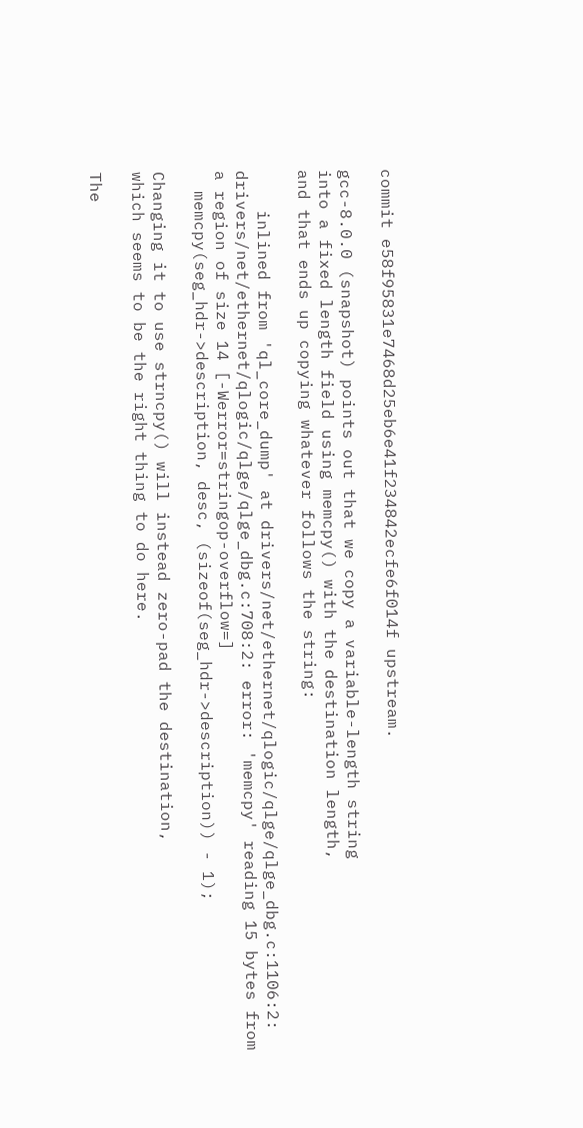commit e58f95831e7468d25eb6e41f234842ecfe6f014f upstream.

gcc-8.0.0 (snapshot) points out that we copy a variable-length string
into a fixed length field using memcpy() with the destination length,
and that ends up copying whatever follows the string:

    inlined from 'ql_core_dump' at drivers/net/ethernet/qlogic/qlge/qlge_dbg.c:1106:2:
drivers/net/ethernet/qlogic/qlge/qlge_dbg.c:708:2: error: 'memcpy' reading 15 bytes from a region of size 14 [-Werror=stringop-overflow=]
  memcpy(seg_hdr->description, desc, (sizeof(seg_hdr->description)) - 1);

Changing it to use strncpy() will instead zero-pad the destination,
which seems to be the right thing to do here.

The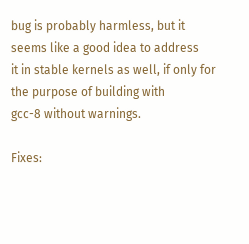bug is probably harmless, but it seems like a good idea to address
it in stable kernels as well, if only for the purpose of building with
gcc-8 without warnings.

Fixes: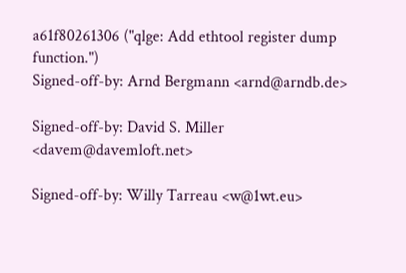a61f80261306 ("qlge: Add ethtool register dump function.")
Signed-off-by: Arnd Bergmann <arnd@arndb.de>

Signed-off-by: David S. Miller <davem@davemloft.net>

Signed-off-by: Willy Tarreau <w@1wt.eu>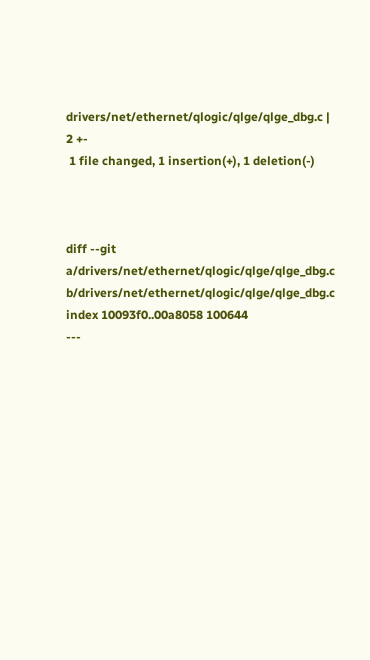drivers/net/ethernet/qlogic/qlge/qlge_dbg.c | 2 +-
 1 file changed, 1 insertion(+), 1 deletion(-)



diff --git a/drivers/net/ethernet/qlogic/qlge/qlge_dbg.c b/drivers/net/ethernet/qlogic/qlge/qlge_dbg.c
index 10093f0..00a8058 100644
---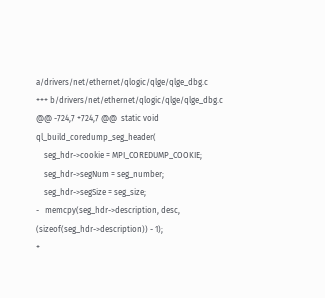a/drivers/net/ethernet/qlogic/qlge/qlge_dbg.c
+++ b/drivers/net/ethernet/qlogic/qlge/qlge_dbg.c
@@ -724,7 +724,7 @@  static void ql_build_coredump_seg_header(
    seg_hdr->cookie = MPI_COREDUMP_COOKIE;
    seg_hdr->segNum = seg_number;
    seg_hdr->segSize = seg_size;
-   memcpy(seg_hdr->description, desc, (sizeof(seg_hdr->description)) - 1);
+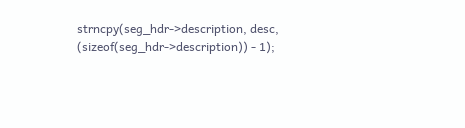strncpy(seg_hdr->description, desc, (sizeof(seg_hdr->description)) - 1);